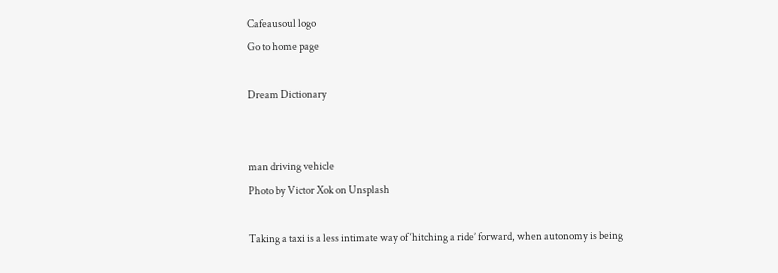Cafeausoul logo
Go to home page

Dream Dictionary


man driving vehicle
Photo by Victor Xok on Unsplash

Taking a taxi is a less intimate way of ‘hitching a ride’ forward, when autonomy is being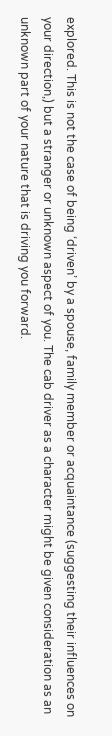explored. This is not the case of being ‘driven’ by a spouse, family member or acquaintance (suggesting their influences on your direction,) but a stranger or unknown aspect of you. The cab driver as a character might be given consideration as an unknown part of your nature that is driving you forward.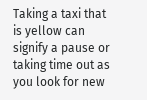Taking a taxi that is yellow can signify a pause or taking time out as you look for new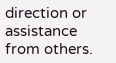direction or assistance from others.